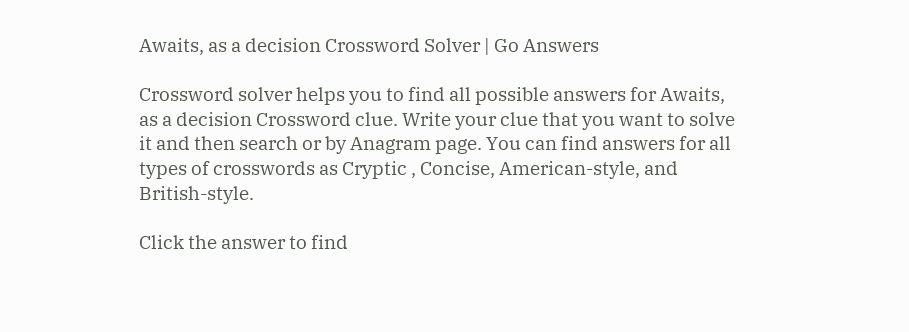Awaits, as a decision Crossword Solver | Go Answers

Crossword solver helps you to find all possible answers for Awaits, as a decision Crossword clue. Write your clue that you want to solve it and then search or by Anagram page. You can find answers for all types of crosswords as Cryptic , Concise, American-style, and British-style.

Click the answer to find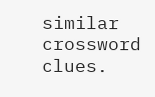similar crossword clues.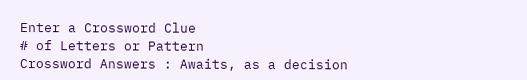Enter a Crossword Clue
# of Letters or Pattern
Crossword Answers : Awaits, as a decision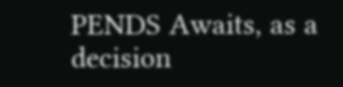PENDS Awaits, as a decision